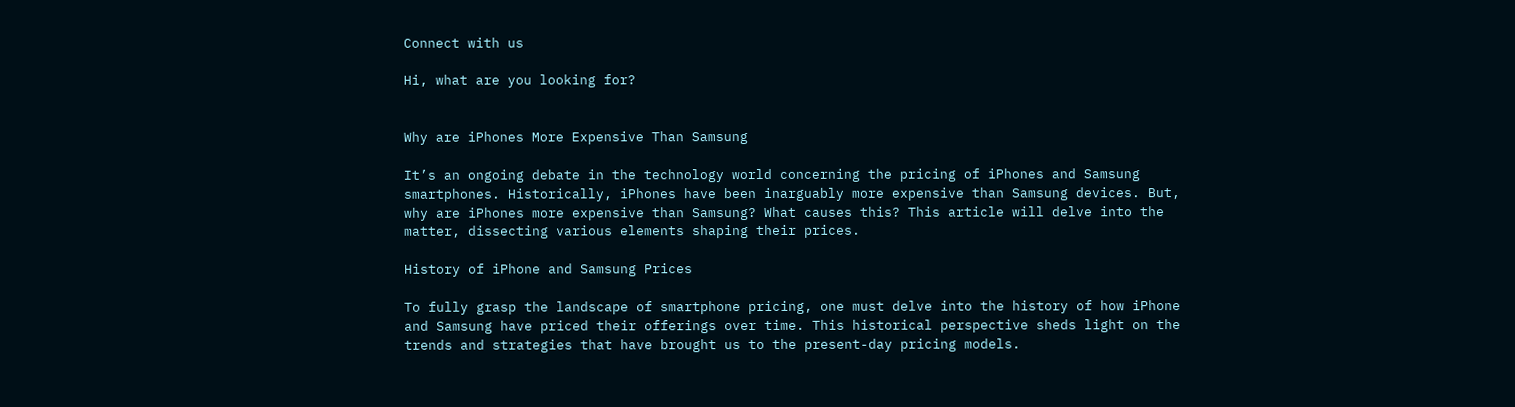Connect with us

Hi, what are you looking for?


Why are iPhones More Expensive Than Samsung

It’s an ongoing debate in the technology world concerning the pricing of iPhones and Samsung smartphones. Historically, iPhones have been inarguably more expensive than Samsung devices. But, why are iPhones more expensive than Samsung? What causes this? This article will delve into the matter, dissecting various elements shaping their prices.

History of iPhone and Samsung Prices

To fully grasp the landscape of smartphone pricing, one must delve into the history of how iPhone and Samsung have priced their offerings over time. This historical perspective sheds light on the trends and strategies that have brought us to the present-day pricing models.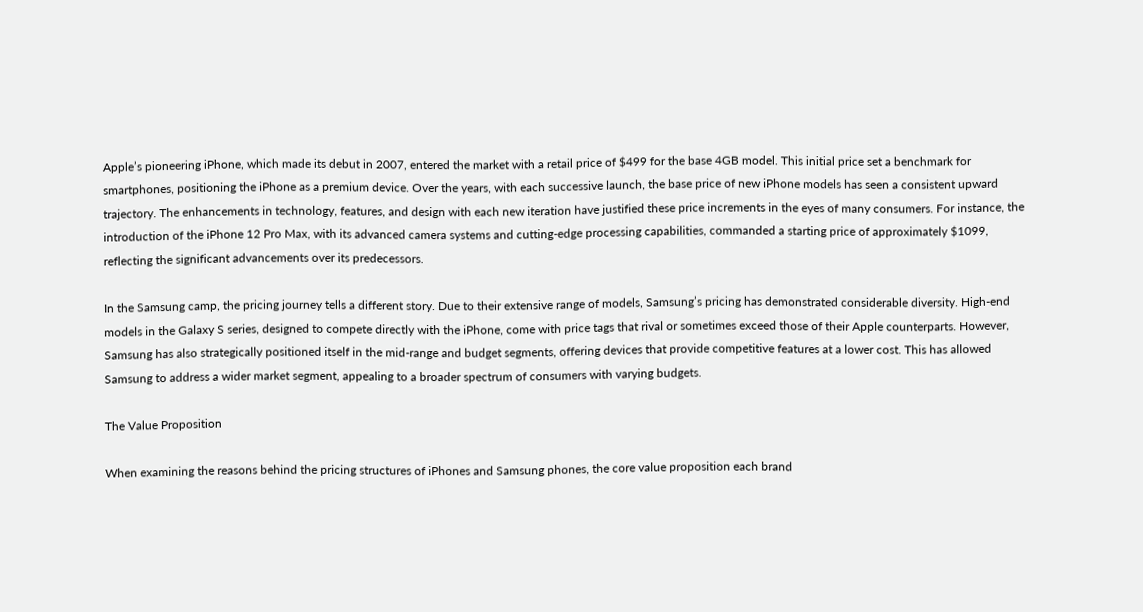Apple’s pioneering iPhone, which made its debut in 2007, entered the market with a retail price of $499 for the base 4GB model. This initial price set a benchmark for smartphones, positioning the iPhone as a premium device. Over the years, with each successive launch, the base price of new iPhone models has seen a consistent upward trajectory. The enhancements in technology, features, and design with each new iteration have justified these price increments in the eyes of many consumers. For instance, the introduction of the iPhone 12 Pro Max, with its advanced camera systems and cutting-edge processing capabilities, commanded a starting price of approximately $1099, reflecting the significant advancements over its predecessors.

In the Samsung camp, the pricing journey tells a different story. Due to their extensive range of models, Samsung’s pricing has demonstrated considerable diversity. High-end models in the Galaxy S series, designed to compete directly with the iPhone, come with price tags that rival or sometimes exceed those of their Apple counterparts. However, Samsung has also strategically positioned itself in the mid-range and budget segments, offering devices that provide competitive features at a lower cost. This has allowed Samsung to address a wider market segment, appealing to a broader spectrum of consumers with varying budgets.

The Value Proposition

When examining the reasons behind the pricing structures of iPhones and Samsung phones, the core value proposition each brand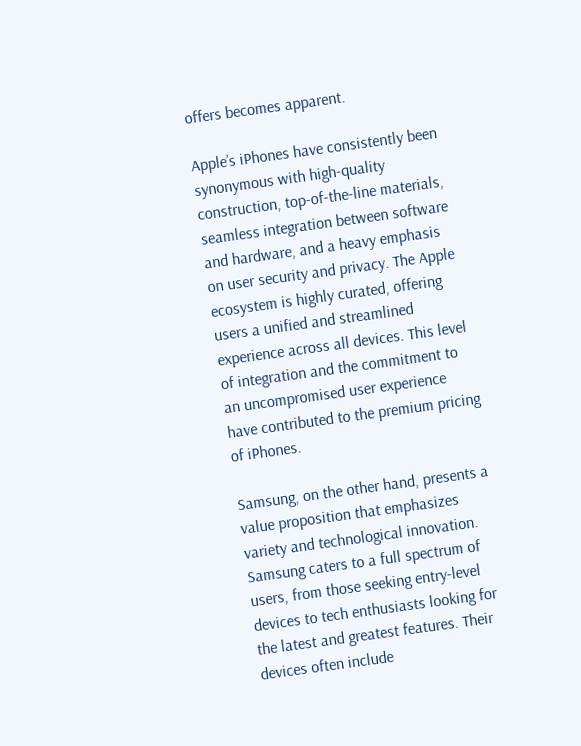offers becomes apparent.

Apple’s iPhones have consistently been synonymous with high-quality construction, top-of-the-line materials, seamless integration between software and hardware, and a heavy emphasis on user security and privacy. The Apple ecosystem is highly curated, offering users a unified and streamlined experience across all devices. This level of integration and the commitment to an uncompromised user experience have contributed to the premium pricing of iPhones.

Samsung, on the other hand, presents a value proposition that emphasizes variety and technological innovation. Samsung caters to a full spectrum of users, from those seeking entry-level devices to tech enthusiasts looking for the latest and greatest features. Their devices often include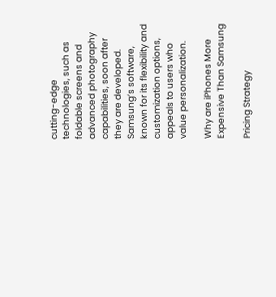cutting-edge technologies, such as foldable screens and advanced photography capabilities, soon after they are developed. Samsung’s software, known for its flexibility and customization options, appeals to users who value personalization.

Why are iPhones More Expensive Than Samsung

Pricing Strategy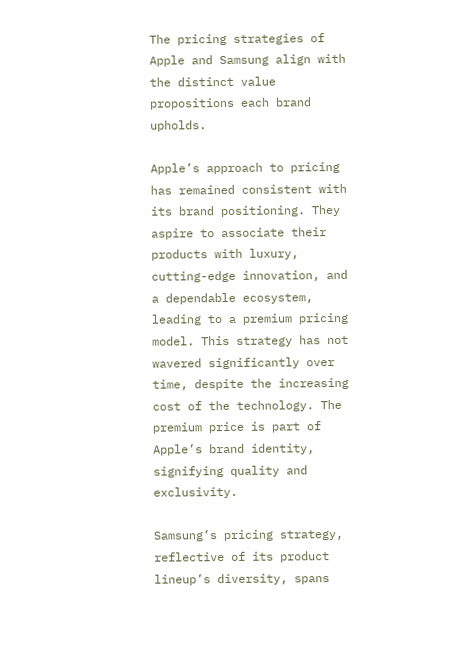The pricing strategies of Apple and Samsung align with the distinct value propositions each brand upholds.

Apple’s approach to pricing has remained consistent with its brand positioning. They aspire to associate their products with luxury, cutting-edge innovation, and a dependable ecosystem, leading to a premium pricing model. This strategy has not wavered significantly over time, despite the increasing cost of the technology. The premium price is part of Apple’s brand identity, signifying quality and exclusivity.

Samsung’s pricing strategy, reflective of its product lineup’s diversity, spans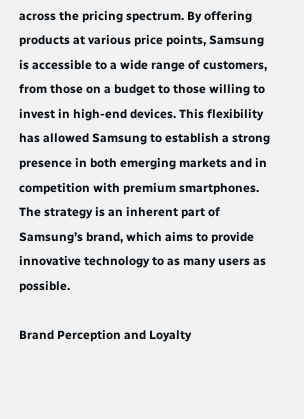across the pricing spectrum. By offering products at various price points, Samsung is accessible to a wide range of customers, from those on a budget to those willing to invest in high-end devices. This flexibility has allowed Samsung to establish a strong presence in both emerging markets and in competition with premium smartphones. The strategy is an inherent part of Samsung’s brand, which aims to provide innovative technology to as many users as possible.

Brand Perception and Loyalty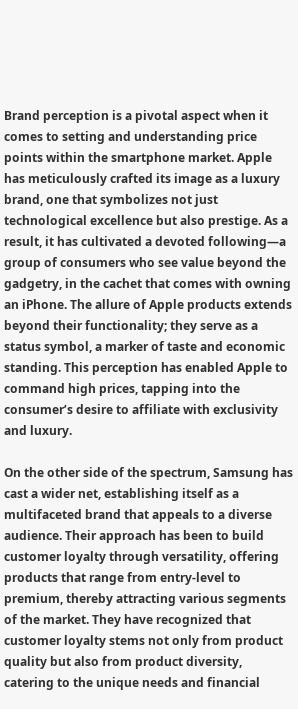Brand perception is a pivotal aspect when it comes to setting and understanding price points within the smartphone market. Apple has meticulously crafted its image as a luxury brand, one that symbolizes not just technological excellence but also prestige. As a result, it has cultivated a devoted following—a group of consumers who see value beyond the gadgetry, in the cachet that comes with owning an iPhone. The allure of Apple products extends beyond their functionality; they serve as a status symbol, a marker of taste and economic standing. This perception has enabled Apple to command high prices, tapping into the consumer’s desire to affiliate with exclusivity and luxury.

On the other side of the spectrum, Samsung has cast a wider net, establishing itself as a multifaceted brand that appeals to a diverse audience. Their approach has been to build customer loyalty through versatility, offering products that range from entry-level to premium, thereby attracting various segments of the market. They have recognized that customer loyalty stems not only from product quality but also from product diversity, catering to the unique needs and financial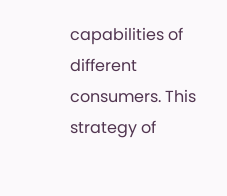capabilities of different consumers. This strategy of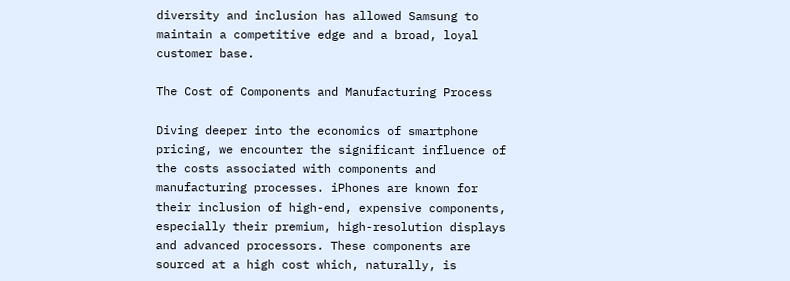diversity and inclusion has allowed Samsung to maintain a competitive edge and a broad, loyal customer base.

The Cost of Components and Manufacturing Process

Diving deeper into the economics of smartphone pricing, we encounter the significant influence of the costs associated with components and manufacturing processes. iPhones are known for their inclusion of high-end, expensive components, especially their premium, high-resolution displays and advanced processors. These components are sourced at a high cost which, naturally, is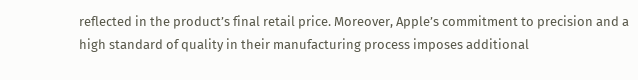reflected in the product’s final retail price. Moreover, Apple’s commitment to precision and a high standard of quality in their manufacturing process imposes additional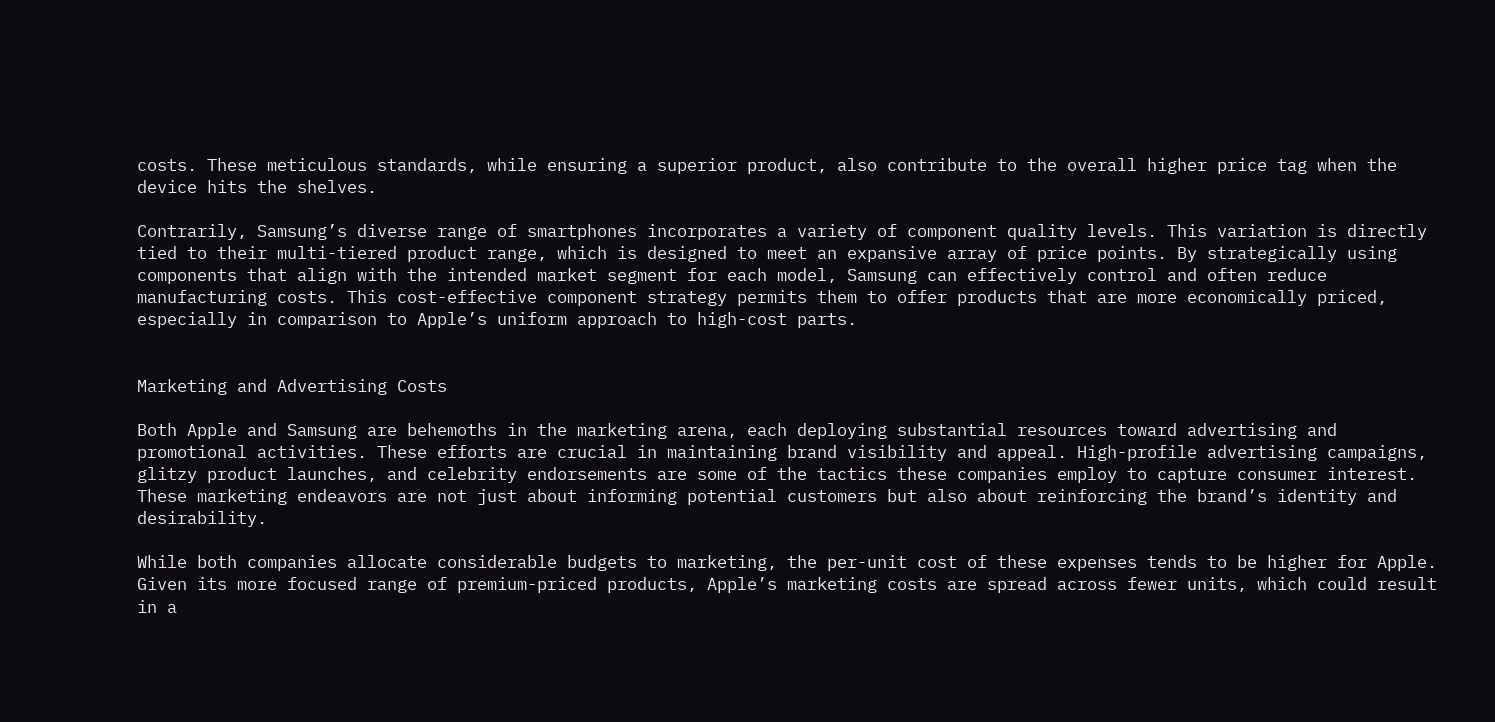costs. These meticulous standards, while ensuring a superior product, also contribute to the overall higher price tag when the device hits the shelves.

Contrarily, Samsung’s diverse range of smartphones incorporates a variety of component quality levels. This variation is directly tied to their multi-tiered product range, which is designed to meet an expansive array of price points. By strategically using components that align with the intended market segment for each model, Samsung can effectively control and often reduce manufacturing costs. This cost-effective component strategy permits them to offer products that are more economically priced, especially in comparison to Apple’s uniform approach to high-cost parts.


Marketing and Advertising Costs

Both Apple and Samsung are behemoths in the marketing arena, each deploying substantial resources toward advertising and promotional activities. These efforts are crucial in maintaining brand visibility and appeal. High-profile advertising campaigns, glitzy product launches, and celebrity endorsements are some of the tactics these companies employ to capture consumer interest. These marketing endeavors are not just about informing potential customers but also about reinforcing the brand’s identity and desirability.

While both companies allocate considerable budgets to marketing, the per-unit cost of these expenses tends to be higher for Apple. Given its more focused range of premium-priced products, Apple’s marketing costs are spread across fewer units, which could result in a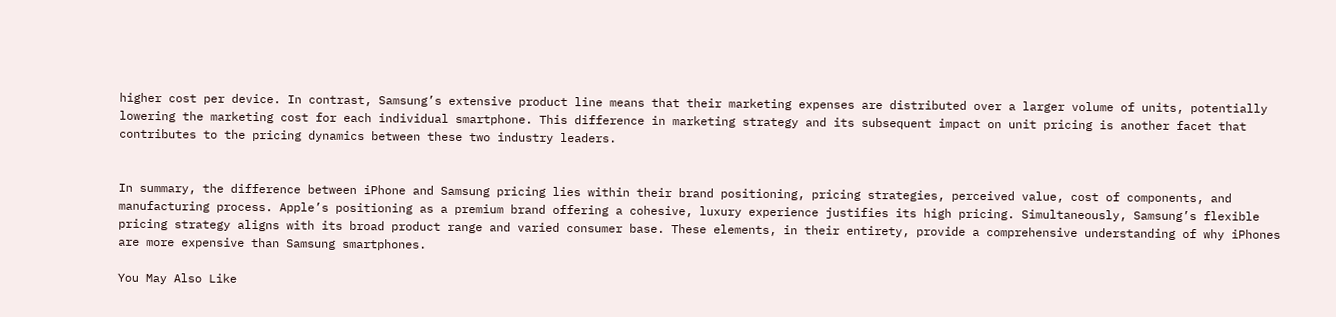higher cost per device. In contrast, Samsung’s extensive product line means that their marketing expenses are distributed over a larger volume of units, potentially lowering the marketing cost for each individual smartphone. This difference in marketing strategy and its subsequent impact on unit pricing is another facet that contributes to the pricing dynamics between these two industry leaders.


In summary, the difference between iPhone and Samsung pricing lies within their brand positioning, pricing strategies, perceived value, cost of components, and manufacturing process. Apple’s positioning as a premium brand offering a cohesive, luxury experience justifies its high pricing. Simultaneously, Samsung’s flexible pricing strategy aligns with its broad product range and varied consumer base. These elements, in their entirety, provide a comprehensive understanding of why iPhones are more expensive than Samsung smartphones.

You May Also Like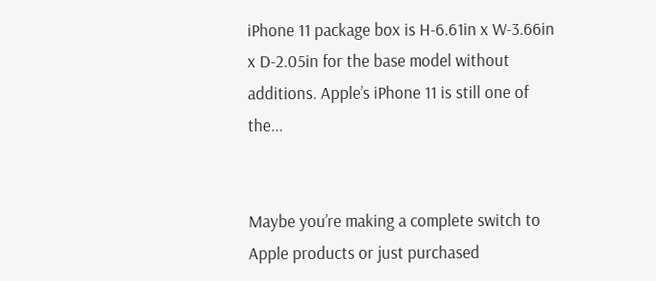iPhone 11 package box is H-6.61in x W-3.66in x D-2.05in for the base model without additions. Apple’s iPhone 11 is still one of the...


Maybe you’re making a complete switch to Apple products or just purchased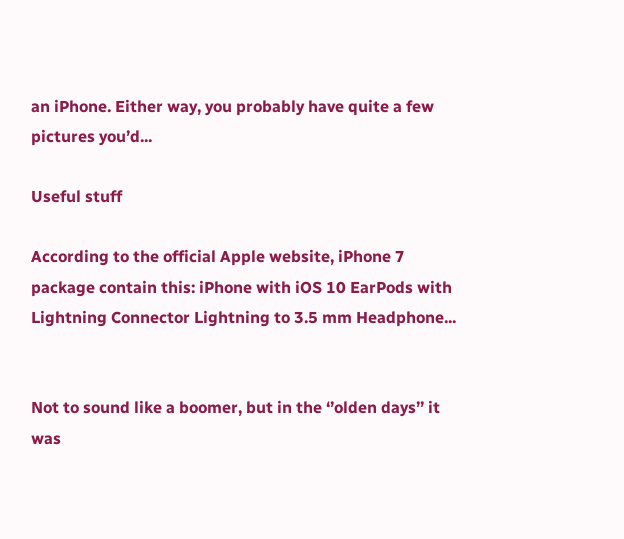an iPhone. Either way, you probably have quite a few pictures you’d...

Useful stuff

According to the official Apple website, iPhone 7 package contain this: iPhone with iOS 10 EarPods with Lightning Connector Lightning to 3.5 mm Headphone...


Not to sound like a boomer, but in the ‘’olden days’’ it was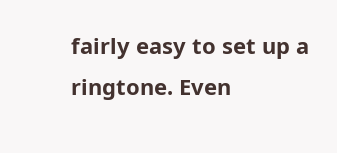fairly easy to set up a ringtone. Even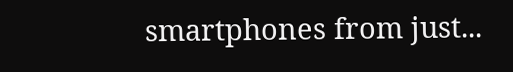smartphones from just...